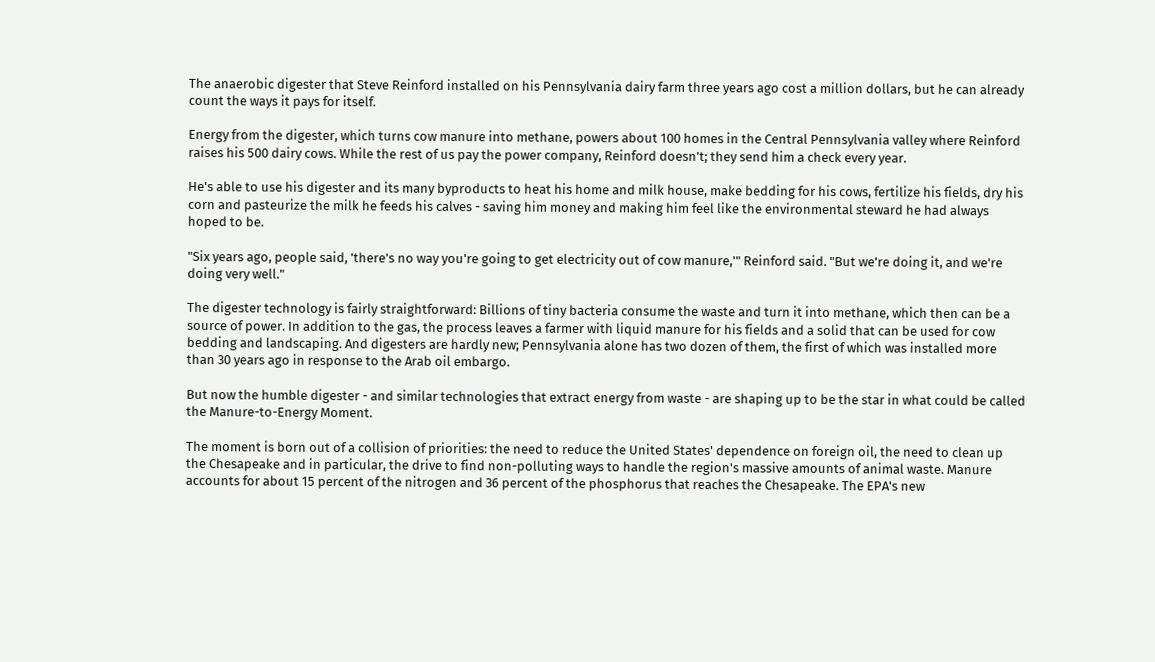The anaerobic digester that Steve Reinford installed on his Pennsylvania dairy farm three years ago cost a million dollars, but he can already count the ways it pays for itself.

Energy from the digester, which turns cow manure into methane, powers about 100 homes in the Central Pennsylvania valley where Reinford raises his 500 dairy cows. While the rest of us pay the power company, Reinford doesn't; they send him a check every year.

He's able to use his digester and its many byproducts to heat his home and milk house, make bedding for his cows, fertilize his fields, dry his corn and pasteurize the milk he feeds his calves - saving him money and making him feel like the environmental steward he had always hoped to be.

"Six years ago, people said, 'there's no way you're going to get electricity out of cow manure,'" Reinford said. "But we're doing it, and we're doing very well."

The digester technology is fairly straightforward: Billions of tiny bacteria consume the waste and turn it into methane, which then can be a source of power. In addition to the gas, the process leaves a farmer with liquid manure for his fields and a solid that can be used for cow bedding and landscaping. And digesters are hardly new; Pennsylvania alone has two dozen of them, the first of which was installed more than 30 years ago in response to the Arab oil embargo.

But now the humble digester - and similar technologies that extract energy from waste - are shaping up to be the star in what could be called the Manure-to-Energy Moment.

The moment is born out of a collision of priorities: the need to reduce the United States' dependence on foreign oil, the need to clean up the Chesapeake and in particular, the drive to find non-polluting ways to handle the region's massive amounts of animal waste. Manure accounts for about 15 percent of the nitrogen and 36 percent of the phosphorus that reaches the Chesapeake. The EPA's new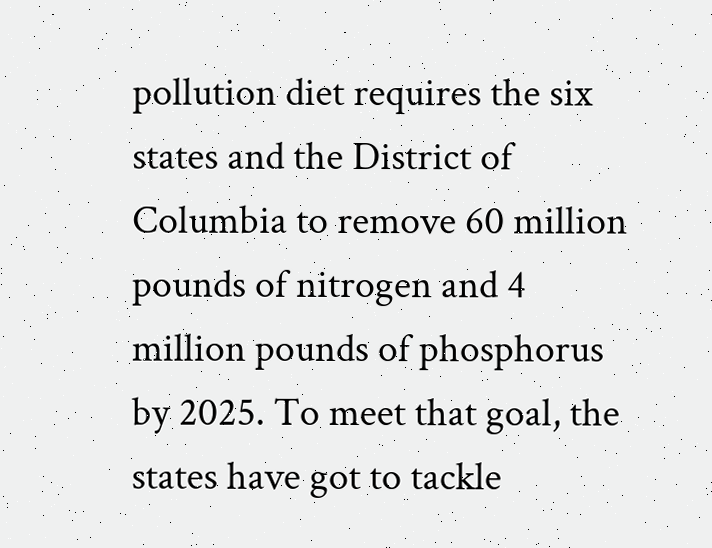pollution diet requires the six states and the District of Columbia to remove 60 million pounds of nitrogen and 4 million pounds of phosphorus by 2025. To meet that goal, the states have got to tackle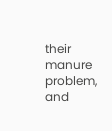their manure problem, and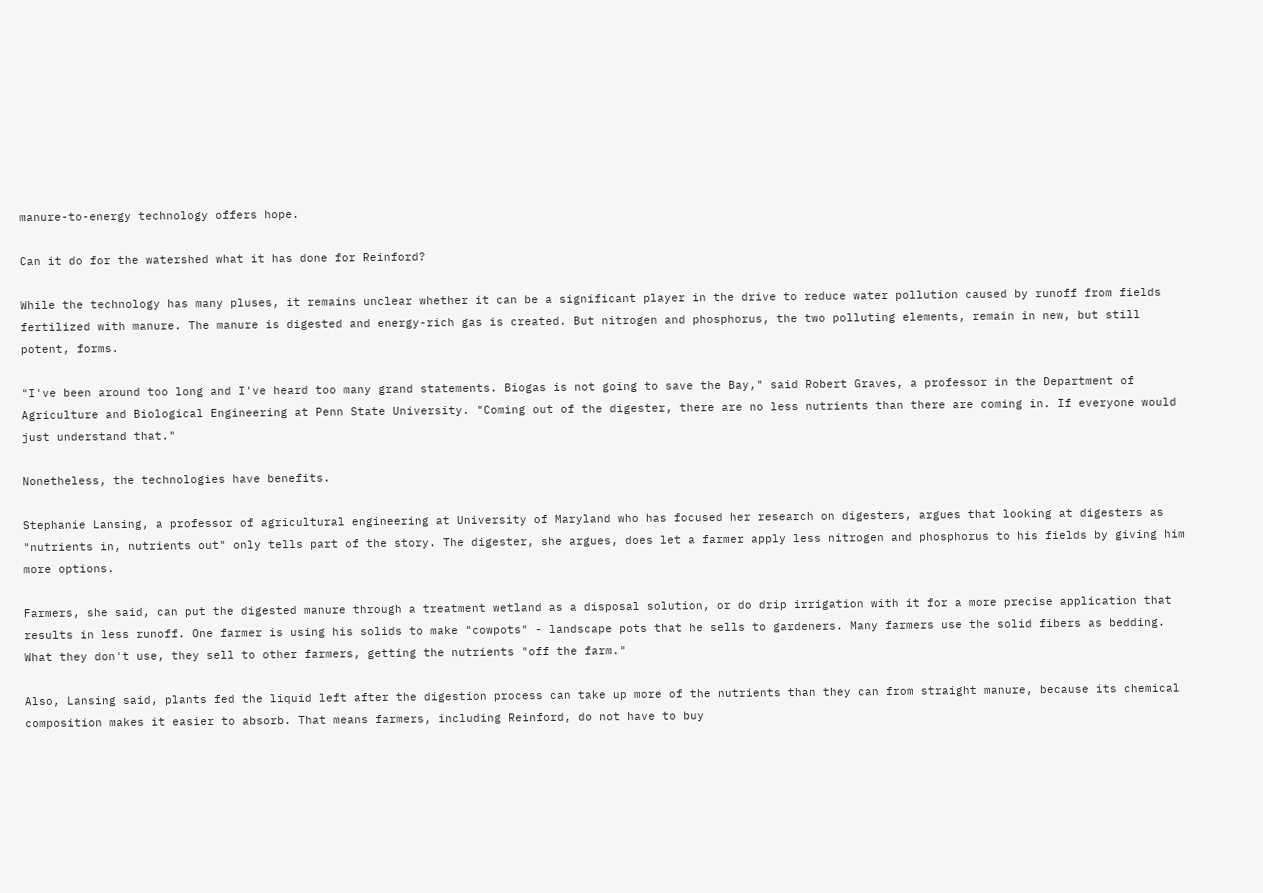manure-to-energy technology offers hope.

Can it do for the watershed what it has done for Reinford?

While the technology has many pluses, it remains unclear whether it can be a significant player in the drive to reduce water pollution caused by runoff from fields fertilized with manure. The manure is digested and energy-rich gas is created. But nitrogen and phosphorus, the two polluting elements, remain in new, but still potent, forms.

"I've been around too long and I've heard too many grand statements. Biogas is not going to save the Bay," said Robert Graves, a professor in the Department of Agriculture and Biological Engineering at Penn State University. "Coming out of the digester, there are no less nutrients than there are coming in. If everyone would just understand that."

Nonetheless, the technologies have benefits.

Stephanie Lansing, a professor of agricultural engineering at University of Maryland who has focused her research on digesters, argues that looking at digesters as "nutrients in, nutrients out" only tells part of the story. The digester, she argues, does let a farmer apply less nitrogen and phosphorus to his fields by giving him more options.

Farmers, she said, can put the digested manure through a treatment wetland as a disposal solution, or do drip irrigation with it for a more precise application that results in less runoff. One farmer is using his solids to make "cowpots" - landscape pots that he sells to gardeners. Many farmers use the solid fibers as bedding. What they don't use, they sell to other farmers, getting the nutrients "off the farm."

Also, Lansing said, plants fed the liquid left after the digestion process can take up more of the nutrients than they can from straight manure, because its chemical composition makes it easier to absorb. That means farmers, including Reinford, do not have to buy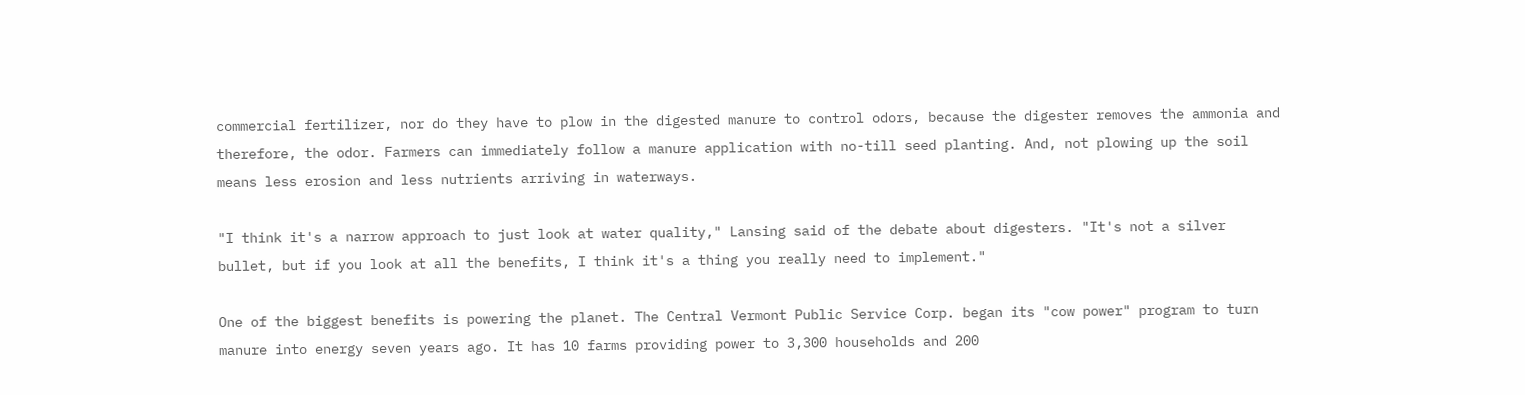commercial fertilizer, nor do they have to plow in the digested manure to control odors, because the digester removes the ammonia and therefore, the odor. Farmers can immediately follow a manure application with no-till seed planting. And, not plowing up the soil means less erosion and less nutrients arriving in waterways.

"I think it's a narrow approach to just look at water quality," Lansing said of the debate about digesters. "It's not a silver bullet, but if you look at all the benefits, I think it's a thing you really need to implement."

One of the biggest benefits is powering the planet. The Central Vermont Public Service Corp. began its "cow power" program to turn manure into energy seven years ago. It has 10 farms providing power to 3,300 households and 200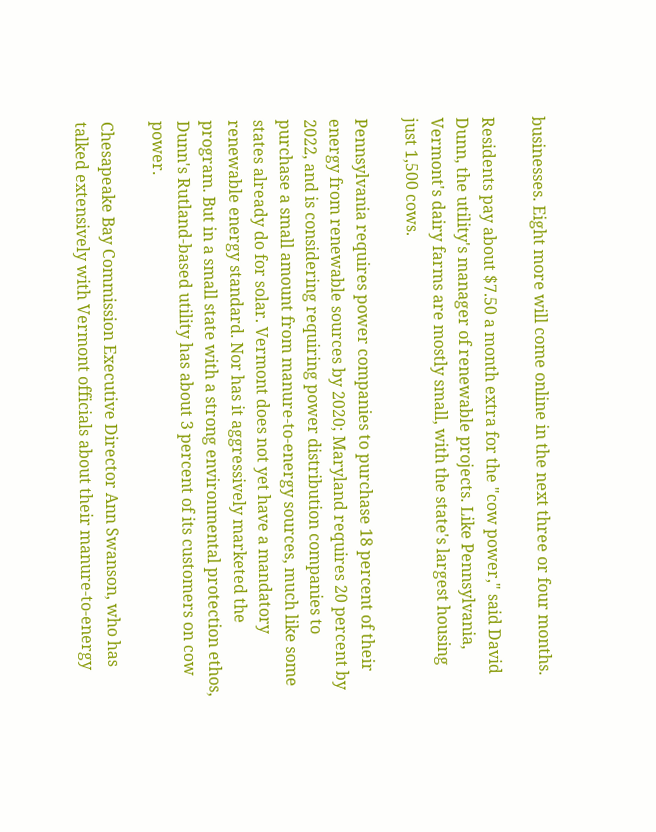businesses. Eight more will come online in the next three or four months.

Residents pay about $7.50 a month extra for the "cow power," said David Dunn, the utility's manager of renewable projects. Like Pennsylvania, Vermont's dairy farms are mostly small, with the state's largest housing just 1,500 cows.

Pennsylvania requires power companies to purchase 18 percent of their energy from renewable sources by 2020; Maryland requires 20 percent by 2022, and is considering requiring power distribution companies to purchase a small amount from manure-to-energy sources, much like some states already do for solar. Vermont does not yet have a mandatory renewable energy standard. Nor has it aggressively marketed the program. But in a small state with a strong environmental protection ethos, Dunn's Rutland-based utility has about 3 percent of its customers on cow power.

Chesapeake Bay Commission Executive Director Ann Swanson, who has talked extensively with Vermont officials about their manure-to-energy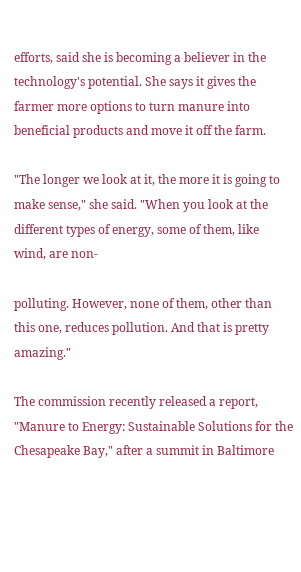efforts, said she is becoming a believer in the technology's potential. She says it gives the farmer more options to turn manure into beneficial products and move it off the farm.

"The longer we look at it, the more it is going to make sense," she said. "When you look at the different types of energy, some of them, like wind, are non-

polluting. However, none of them, other than this one, reduces pollution. And that is pretty amazing."

The commission recently released a report, "Manure to Energy: Sustainable Solutions for the Chesapeake Bay," after a summit in Baltimore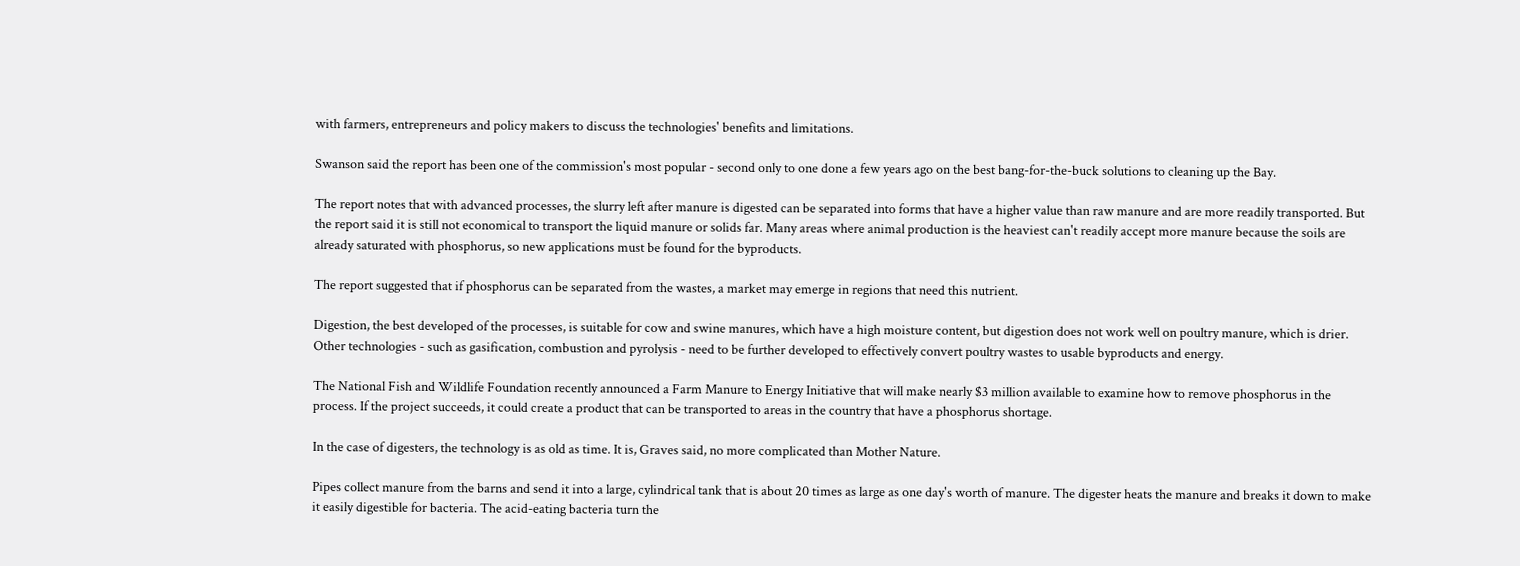with farmers, entrepreneurs and policy makers to discuss the technologies' benefits and limitations.

Swanson said the report has been one of the commission's most popular - second only to one done a few years ago on the best bang-for-the-buck solutions to cleaning up the Bay.

The report notes that with advanced processes, the slurry left after manure is digested can be separated into forms that have a higher value than raw manure and are more readily transported. But the report said it is still not economical to transport the liquid manure or solids far. Many areas where animal production is the heaviest can't readily accept more manure because the soils are already saturated with phosphorus, so new applications must be found for the byproducts.

The report suggested that if phosphorus can be separated from the wastes, a market may emerge in regions that need this nutrient.

Digestion, the best developed of the processes, is suitable for cow and swine manures, which have a high moisture content, but digestion does not work well on poultry manure, which is drier. Other technologies - such as gasification, combustion and pyrolysis - need to be further developed to effectively convert poultry wastes to usable byproducts and energy.

The National Fish and Wildlife Foundation recently announced a Farm Manure to Energy Initiative that will make nearly $3 million available to examine how to remove phosphorus in the process. If the project succeeds, it could create a product that can be transported to areas in the country that have a phosphorus shortage.

In the case of digesters, the technology is as old as time. It is, Graves said, no more complicated than Mother Nature.

Pipes collect manure from the barns and send it into a large, cylindrical tank that is about 20 times as large as one day's worth of manure. The digester heats the manure and breaks it down to make it easily digestible for bacteria. The acid-eating bacteria turn the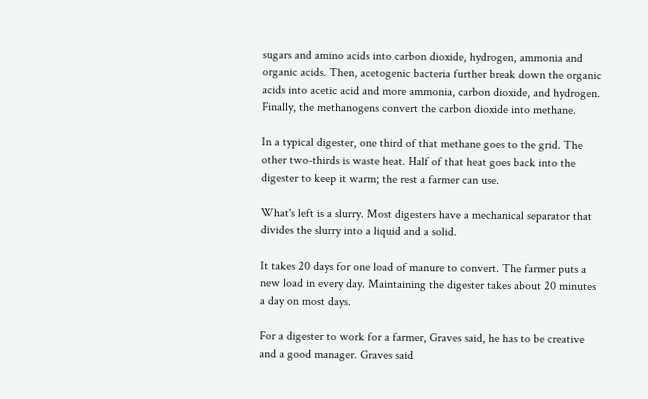sugars and amino acids into carbon dioxide, hydrogen, ammonia and organic acids. Then, acetogenic bacteria further break down the organic acids into acetic acid and more ammonia, carbon dioxide, and hydrogen. Finally, the methanogens convert the carbon dioxide into methane.

In a typical digester, one third of that methane goes to the grid. The other two-thirds is waste heat. Half of that heat goes back into the digester to keep it warm; the rest a farmer can use.

What's left is a slurry. Most digesters have a mechanical separator that divides the slurry into a liquid and a solid.

It takes 20 days for one load of manure to convert. The farmer puts a new load in every day. Maintaining the digester takes about 20 minutes a day on most days.

For a digester to work for a farmer, Graves said, he has to be creative and a good manager. Graves said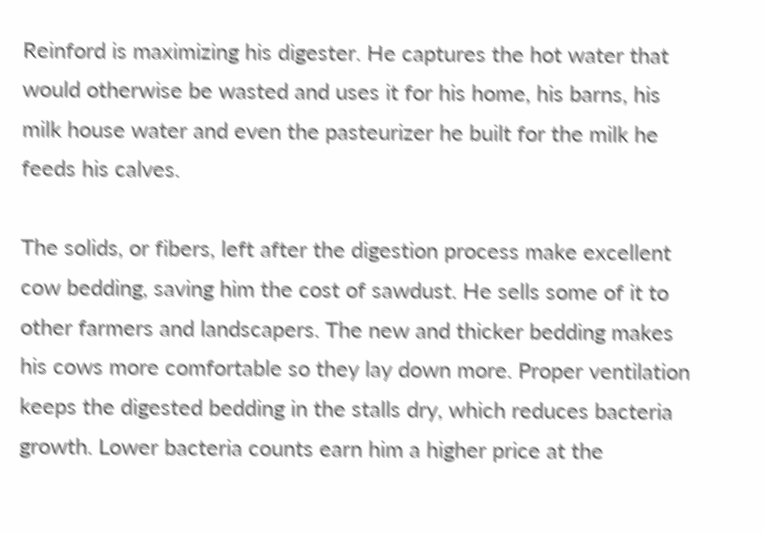Reinford is maximizing his digester. He captures the hot water that would otherwise be wasted and uses it for his home, his barns, his milk house water and even the pasteurizer he built for the milk he feeds his calves.

The solids, or fibers, left after the digestion process make excellent cow bedding, saving him the cost of sawdust. He sells some of it to other farmers and landscapers. The new and thicker bedding makes his cows more comfortable so they lay down more. Proper ventilation keeps the digested bedding in the stalls dry, which reduces bacteria growth. Lower bacteria counts earn him a higher price at the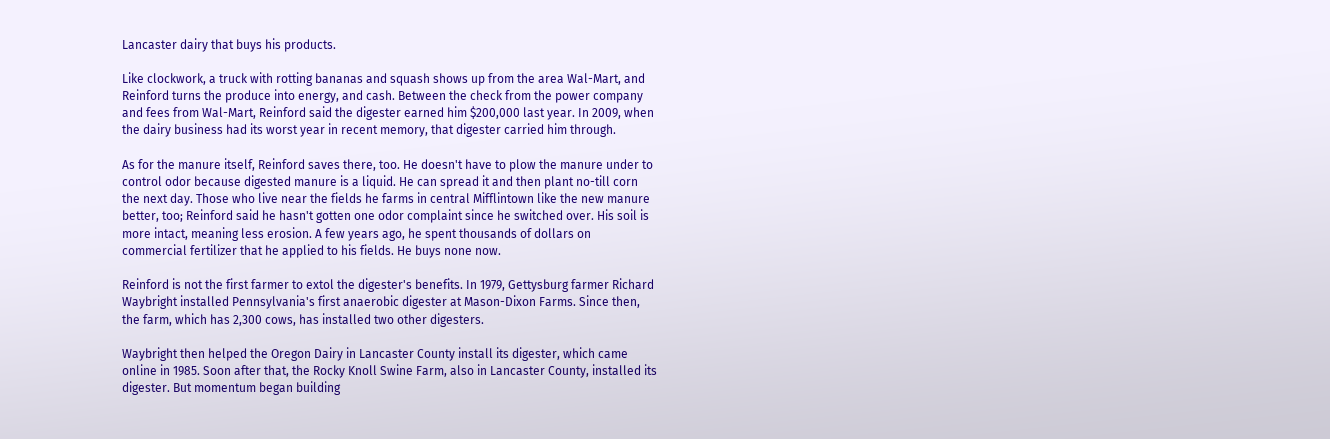Lancaster dairy that buys his products.

Like clockwork, a truck with rotting bananas and squash shows up from the area Wal-Mart, and Reinford turns the produce into energy, and cash. Between the check from the power company and fees from Wal-Mart, Reinford said the digester earned him $200,000 last year. In 2009, when the dairy business had its worst year in recent memory, that digester carried him through.

As for the manure itself, Reinford saves there, too. He doesn't have to plow the manure under to control odor because digested manure is a liquid. He can spread it and then plant no-till corn the next day. Those who live near the fields he farms in central Mifflintown like the new manure better, too; Reinford said he hasn't gotten one odor complaint since he switched over. His soil is more intact, meaning less erosion. A few years ago, he spent thousands of dollars on commercial fertilizer that he applied to his fields. He buys none now.

Reinford is not the first farmer to extol the digester's benefits. In 1979, Gettysburg farmer Richard Waybright installed Pennsylvania's first anaerobic digester at Mason-Dixon Farms. Since then, the farm, which has 2,300 cows, has installed two other digesters.

Waybright then helped the Oregon Dairy in Lancaster County install its digester, which came online in 1985. Soon after that, the Rocky Knoll Swine Farm, also in Lancaster County, installed its digester. But momentum began building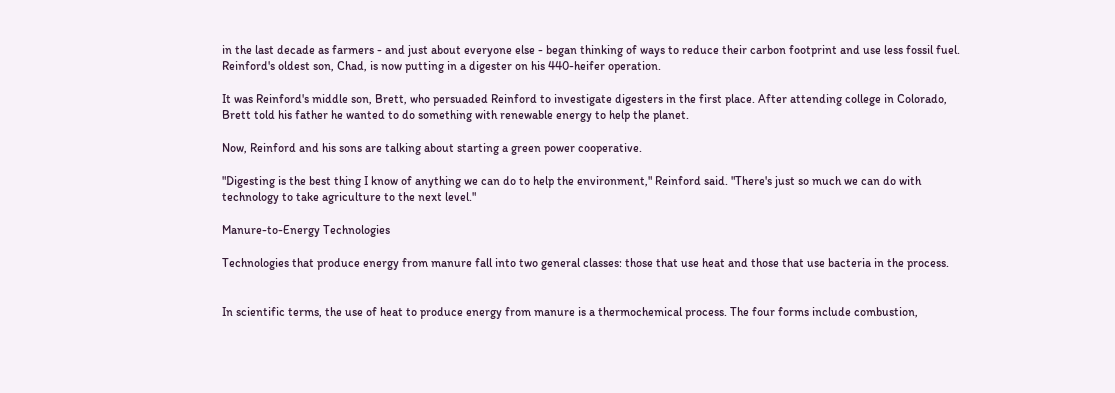in the last decade as farmers - and just about everyone else - began thinking of ways to reduce their carbon footprint and use less fossil fuel. Reinford's oldest son, Chad, is now putting in a digester on his 440-heifer operation.

It was Reinford's middle son, Brett, who persuaded Reinford to investigate digesters in the first place. After attending college in Colorado, Brett told his father he wanted to do something with renewable energy to help the planet.

Now, Reinford and his sons are talking about starting a green power cooperative.

"Digesting is the best thing I know of anything we can do to help the environment," Reinford said. "There's just so much we can do with technology to take agriculture to the next level."

Manure-to-Energy Technologies

Technologies that produce energy from manure fall into two general classes: those that use heat and those that use bacteria in the process.


In scientific terms, the use of heat to produce energy from manure is a thermochemical process. The four forms include combustion,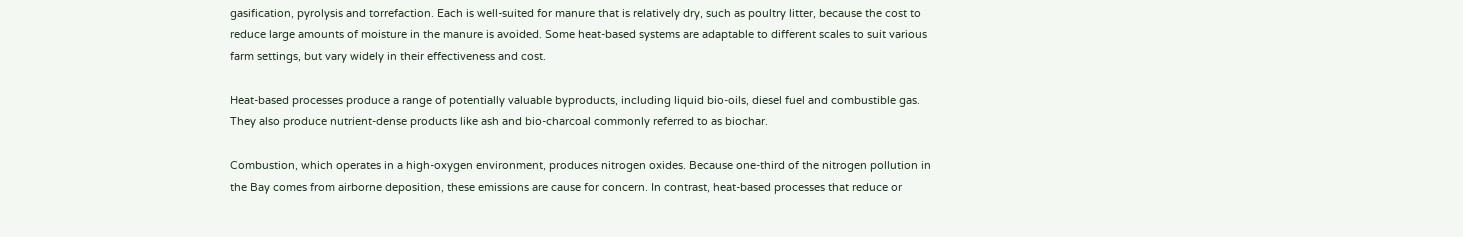gasification, pyrolysis and torrefaction. Each is well-suited for manure that is relatively dry, such as poultry litter, because the cost to reduce large amounts of moisture in the manure is avoided. Some heat-based systems are adaptable to different scales to suit various farm settings, but vary widely in their effectiveness and cost.

Heat-based processes produce a range of potentially valuable byproducts, including liquid bio-oils, diesel fuel and combustible gas. They also produce nutrient-dense products like ash and bio-charcoal commonly referred to as biochar.

Combustion, which operates in a high-oxygen environment, produces nitrogen oxides. Because one-third of the nitrogen pollution in the Bay comes from airborne deposition, these emissions are cause for concern. In contrast, heat-based processes that reduce or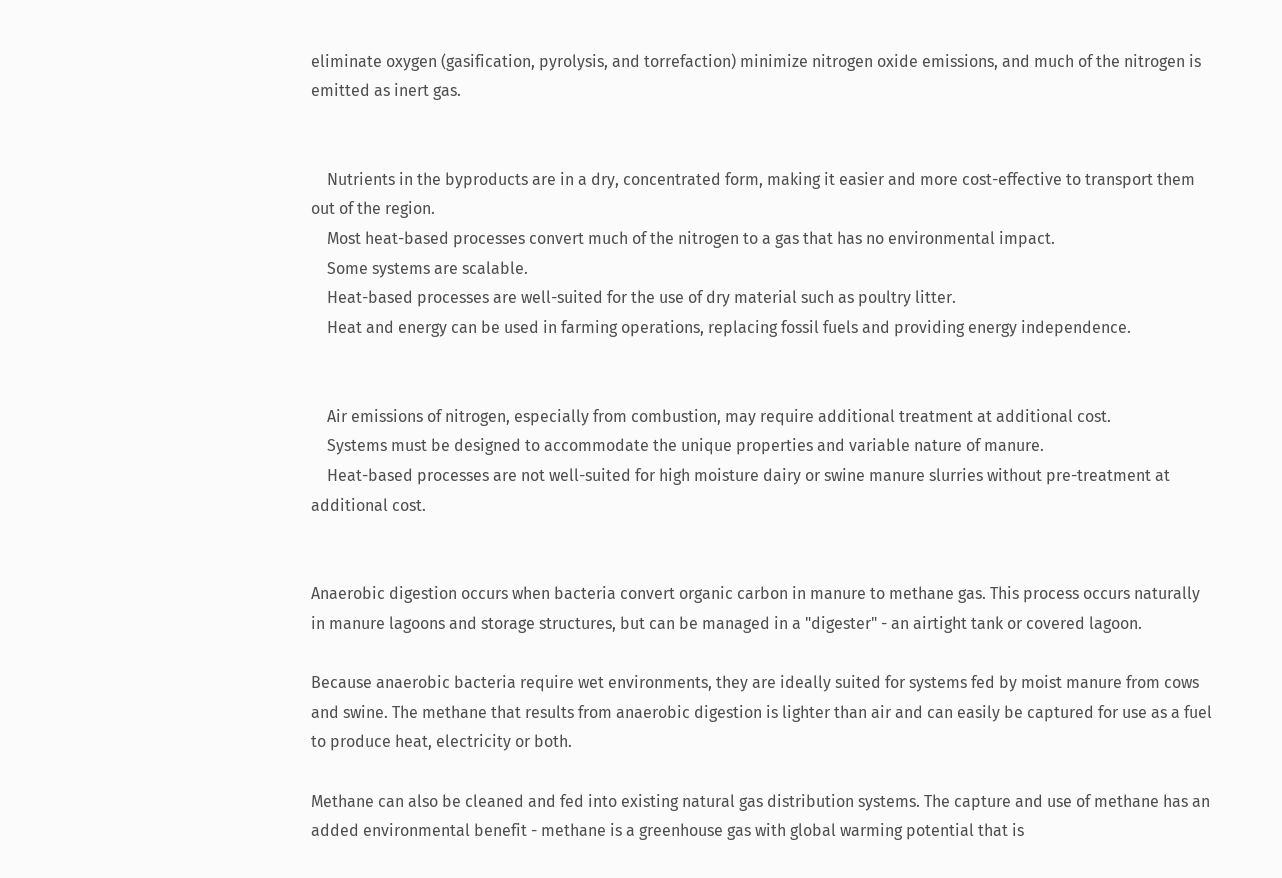eliminate oxygen (gasification, pyrolysis, and torrefaction) minimize nitrogen oxide emissions, and much of the nitrogen is emitted as inert gas.


    Nutrients in the byproducts are in a dry, concentrated form, making it easier and more cost-effective to transport them out of the region.
    Most heat-based processes convert much of the nitrogen to a gas that has no environmental impact.
    Some systems are scalable.
    Heat-based processes are well-suited for the use of dry material such as poultry litter.
    Heat and energy can be used in farming operations, replacing fossil fuels and providing energy independence.


    Air emissions of nitrogen, especially from combustion, may require additional treatment at additional cost.
    Systems must be designed to accommodate the unique properties and variable nature of manure.
    Heat-based processes are not well-suited for high moisture dairy or swine manure slurries without pre-treatment at additional cost.


Anaerobic digestion occurs when bacteria convert organic carbon in manure to methane gas. This process occurs naturally in manure lagoons and storage structures, but can be managed in a "digester" - an airtight tank or covered lagoon.

Because anaerobic bacteria require wet environments, they are ideally suited for systems fed by moist manure from cows and swine. The methane that results from anaerobic digestion is lighter than air and can easily be captured for use as a fuel to produce heat, electricity or both.

Methane can also be cleaned and fed into existing natural gas distribution systems. The capture and use of methane has an added environmental benefit - methane is a greenhouse gas with global warming potential that is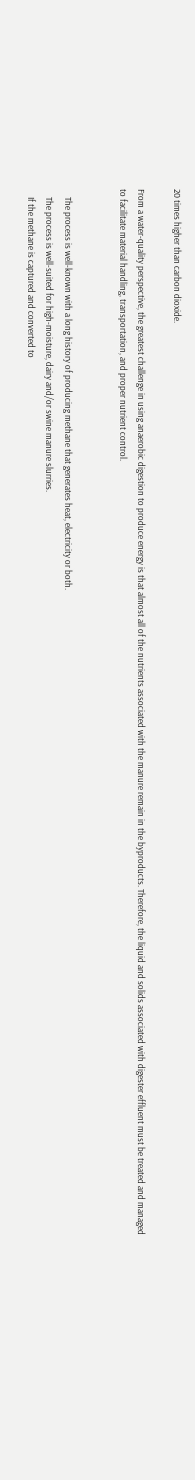20 times higher than carbon dioxide.

From a water-quality perspective, the greatest challenge in using anaerobic digestion to produce energy is that almost all of the nutrients associated with the manure remain in the byproducts. Therefore, the liquid and solids associated with digester effluent must be treated and managed to facilitate material handling, transportation, and proper nutrient control.


    The process is well-known with a long history of producing methane that generates heat, electricity or both.
    The process is well-suited for high-moisture, dairy and/or swine manure slurries.
    If the methane is captured and converted to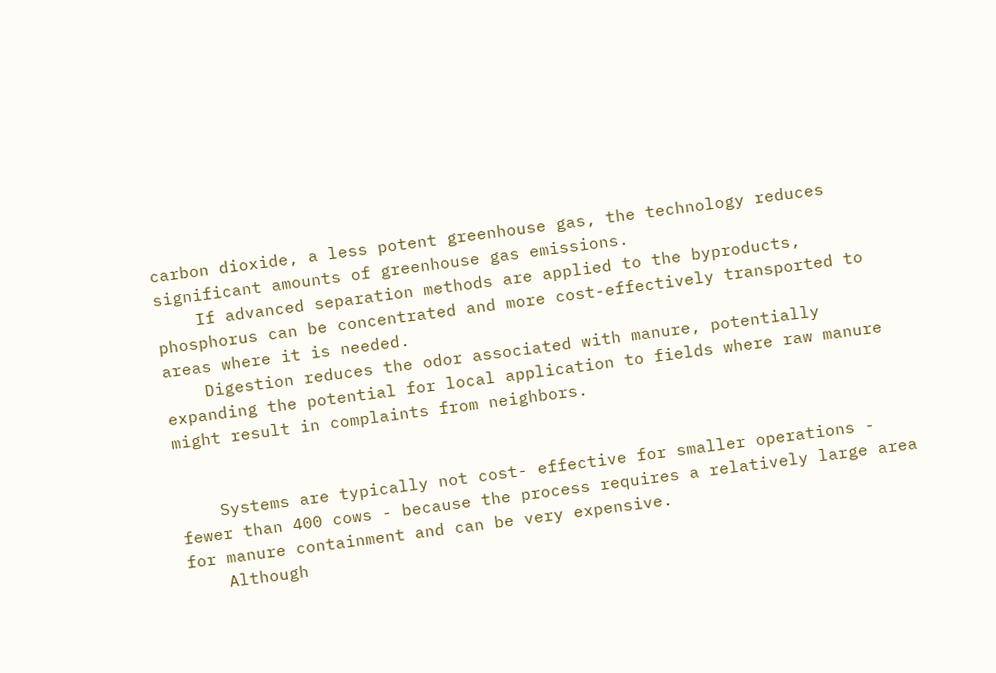carbon dioxide, a less potent greenhouse gas, the technology reduces significant amounts of greenhouse gas emissions.
    If advanced separation methods are applied to the byproducts, phosphorus can be concentrated and more cost-effectively transported to areas where it is needed.
    Digestion reduces the odor associated with manure, potentially expanding the potential for local application to fields where raw manure might result in complaints from neighbors.


    Systems are typically not cost- effective for smaller operations - fewer than 400 cows - because the process requires a relatively large area for manure containment and can be very expensive.
    Although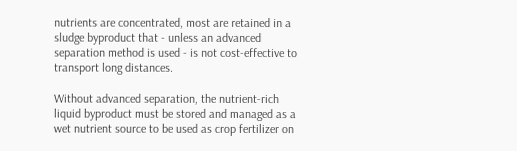nutrients are concentrated, most are retained in a sludge byproduct that - unless an advanced separation method is used - is not cost-effective to transport long distances.

Without advanced separation, the nutrient-rich liquid byproduct must be stored and managed as a wet nutrient source to be used as crop fertilizer on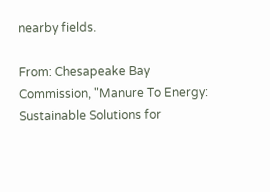nearby fields.

From: Chesapeake Bay Commission, "Manure To Energy: Sustainable Solutions for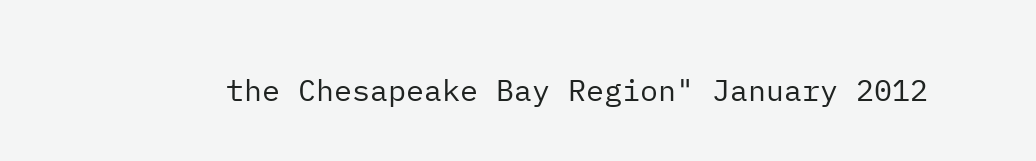the Chesapeake Bay Region" January 2012